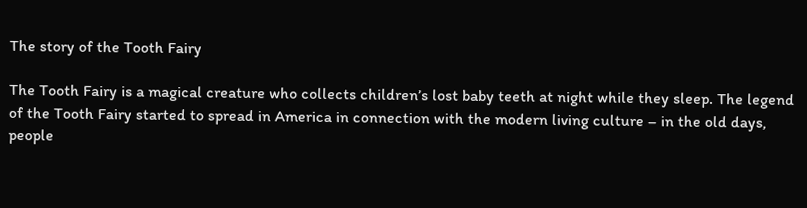The story of the Tooth Fairy

The Tooth Fairy is a magical creature who collects children’s lost baby teeth at night while they sleep. The legend of the Tooth Fairy started to spread in America in connection with the modern living culture – in the old days, people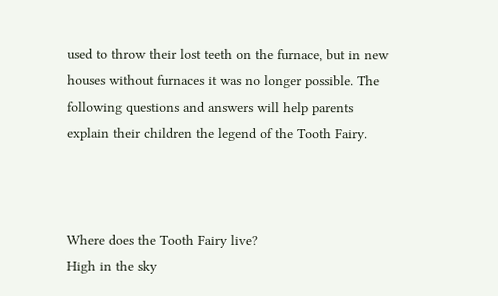used to throw their lost teeth on the furnace, but in new houses without furnaces it was no longer possible. The following questions and answers will help parents explain their children the legend of the Tooth Fairy.



Where does the Tooth Fairy live?
High in the sky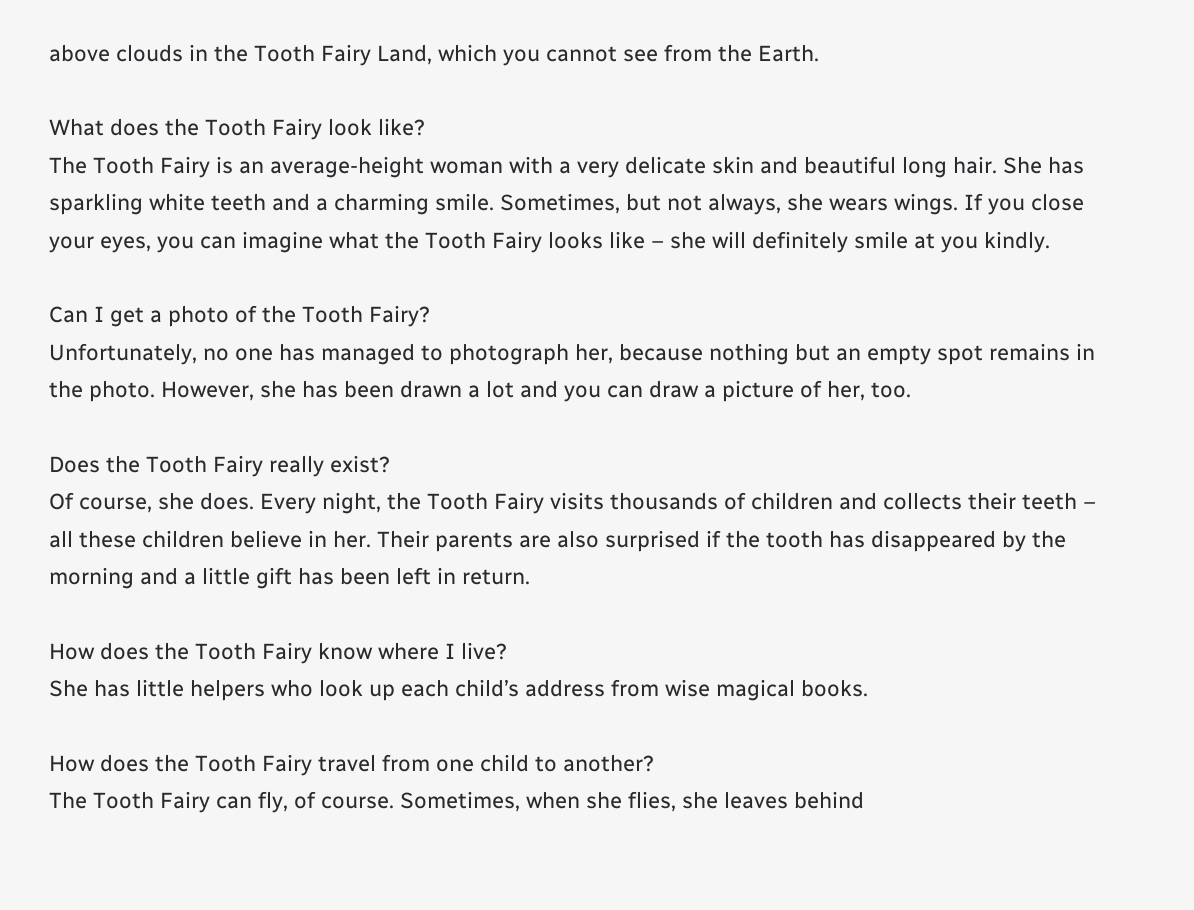above clouds in the Tooth Fairy Land, which you cannot see from the Earth.

What does the Tooth Fairy look like?
The Tooth Fairy is an average-height woman with a very delicate skin and beautiful long hair. She has sparkling white teeth and a charming smile. Sometimes, but not always, she wears wings. If you close your eyes, you can imagine what the Tooth Fairy looks like – she will definitely smile at you kindly.

Can I get a photo of the Tooth Fairy?
Unfortunately, no one has managed to photograph her, because nothing but an empty spot remains in the photo. However, she has been drawn a lot and you can draw a picture of her, too.

Does the Tooth Fairy really exist?
Of course, she does. Every night, the Tooth Fairy visits thousands of children and collects their teeth – all these children believe in her. Their parents are also surprised if the tooth has disappeared by the morning and a little gift has been left in return.

How does the Tooth Fairy know where I live?
She has little helpers who look up each child’s address from wise magical books.

How does the Tooth Fairy travel from one child to another?
The Tooth Fairy can fly, of course. Sometimes, when she flies, she leaves behind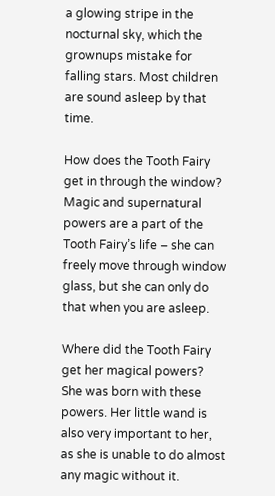a glowing stripe in the nocturnal sky, which the grownups mistake for falling stars. Most children are sound asleep by that time.

How does the Tooth Fairy get in through the window?
Magic and supernatural powers are a part of the Tooth Fairy’s life – she can freely move through window glass, but she can only do that when you are asleep.

Where did the Tooth Fairy get her magical powers?
She was born with these powers. Her little wand is also very important to her, as she is unable to do almost any magic without it.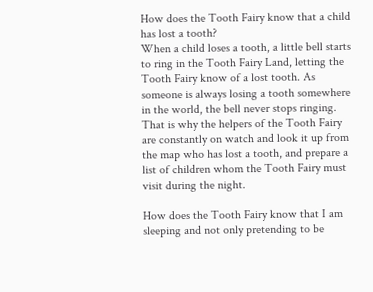How does the Tooth Fairy know that a child has lost a tooth?
When a child loses a tooth, a little bell starts to ring in the Tooth Fairy Land, letting the Tooth Fairy know of a lost tooth. As someone is always losing a tooth somewhere in the world, the bell never stops ringing. That is why the helpers of the Tooth Fairy are constantly on watch and look it up from the map who has lost a tooth, and prepare a list of children whom the Tooth Fairy must visit during the night.

How does the Tooth Fairy know that I am sleeping and not only pretending to be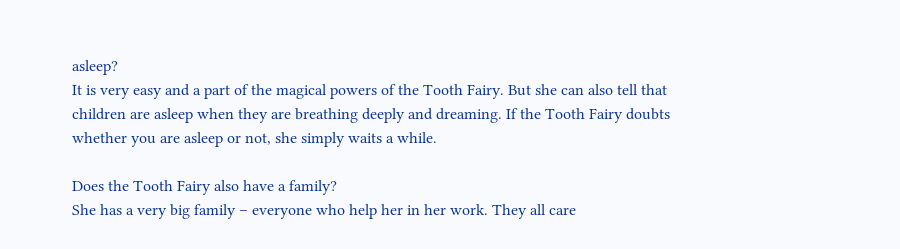asleep?
It is very easy and a part of the magical powers of the Tooth Fairy. But she can also tell that children are asleep when they are breathing deeply and dreaming. If the Tooth Fairy doubts whether you are asleep or not, she simply waits a while.

Does the Tooth Fairy also have a family?
She has a very big family – everyone who help her in her work. They all care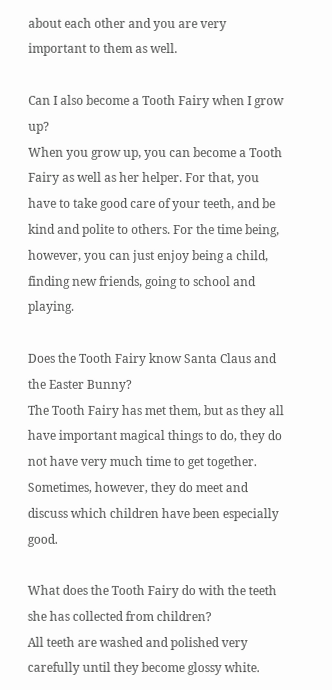about each other and you are very important to them as well.

Can I also become a Tooth Fairy when I grow up?
When you grow up, you can become a Tooth Fairy as well as her helper. For that, you have to take good care of your teeth, and be kind and polite to others. For the time being, however, you can just enjoy being a child, finding new friends, going to school and playing.

Does the Tooth Fairy know Santa Claus and the Easter Bunny?
The Tooth Fairy has met them, but as they all have important magical things to do, they do not have very much time to get together. Sometimes, however, they do meet and discuss which children have been especially good.

What does the Tooth Fairy do with the teeth she has collected from children?
All teeth are washed and polished very carefully until they become glossy white.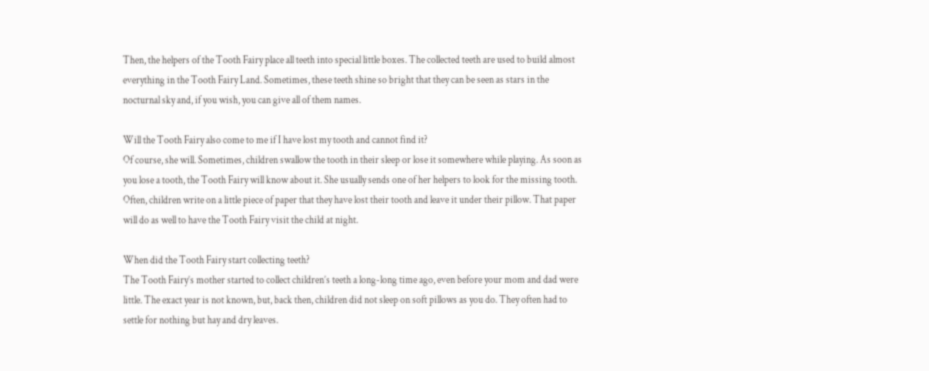Then, the helpers of the Tooth Fairy place all teeth into special little boxes. The collected teeth are used to build almost everything in the Tooth Fairy Land. Sometimes, these teeth shine so bright that they can be seen as stars in the nocturnal sky and, if you wish, you can give all of them names.

Will the Tooth Fairy also come to me if I have lost my tooth and cannot find it?
Of course, she will. Sometimes, children swallow the tooth in their sleep or lose it somewhere while playing. As soon as you lose a tooth, the Tooth Fairy will know about it. She usually sends one of her helpers to look for the missing tooth. Often, children write on a little piece of paper that they have lost their tooth and leave it under their pillow. That paper will do as well to have the Tooth Fairy visit the child at night.

When did the Tooth Fairy start collecting teeth?
The Tooth Fairy’s mother started to collect children’s teeth a long-long time ago, even before your mom and dad were little. The exact year is not known, but, back then, children did not sleep on soft pillows as you do. They often had to settle for nothing but hay and dry leaves.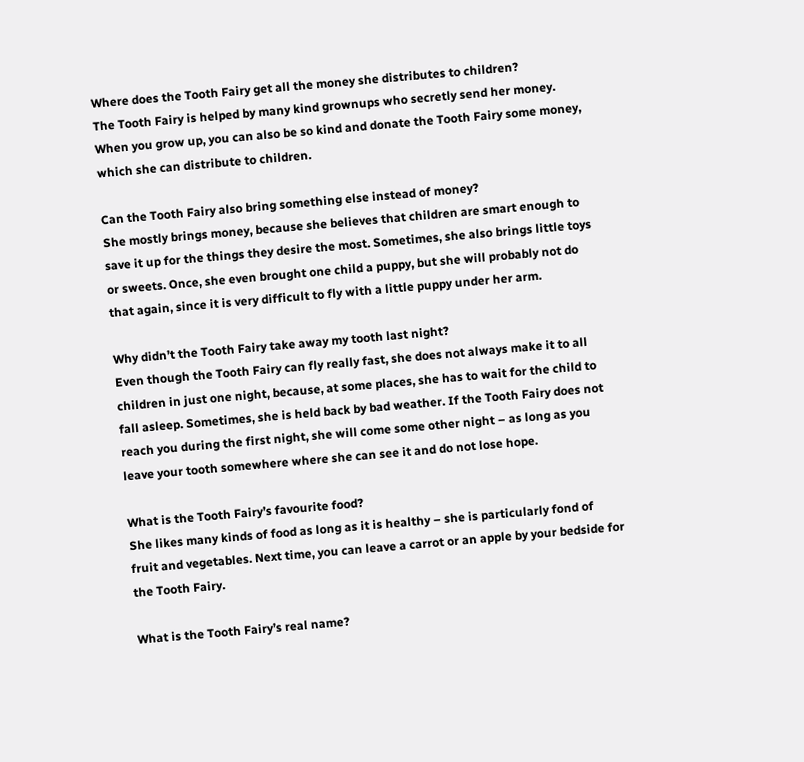Where does the Tooth Fairy get all the money she distributes to children?
The Tooth Fairy is helped by many kind grownups who secretly send her money. When you grow up, you can also be so kind and donate the Tooth Fairy some money, which she can distribute to children.

Can the Tooth Fairy also bring something else instead of money?
She mostly brings money, because she believes that children are smart enough to save it up for the things they desire the most. Sometimes, she also brings little toys or sweets. Once, she even brought one child a puppy, but she will probably not do that again, since it is very difficult to fly with a little puppy under her arm.

Why didn’t the Tooth Fairy take away my tooth last night?
Even though the Tooth Fairy can fly really fast, she does not always make it to all children in just one night, because, at some places, she has to wait for the child to fall asleep. Sometimes, she is held back by bad weather. If the Tooth Fairy does not reach you during the first night, she will come some other night – as long as you leave your tooth somewhere where she can see it and do not lose hope.

What is the Tooth Fairy’s favourite food?
She likes many kinds of food as long as it is healthy – she is particularly fond of fruit and vegetables. Next time, you can leave a carrot or an apple by your bedside for the Tooth Fairy.

What is the Tooth Fairy’s real name?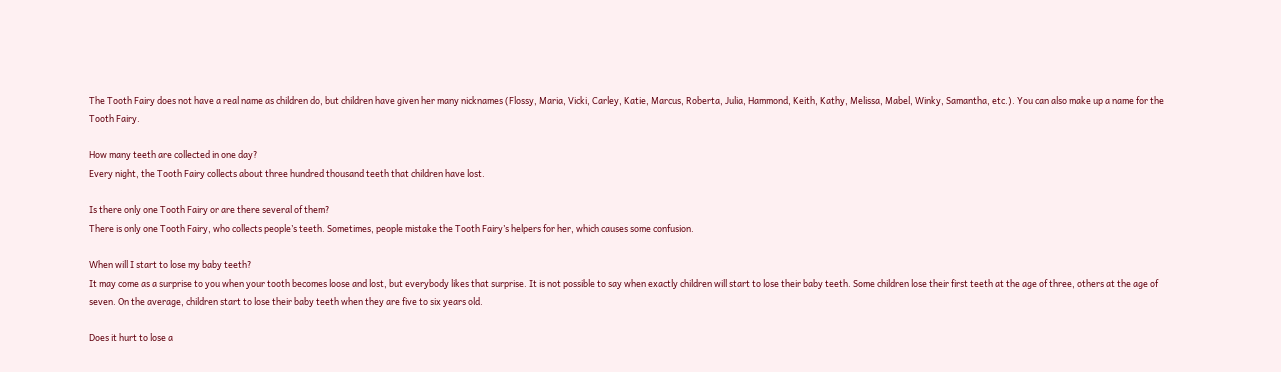The Tooth Fairy does not have a real name as children do, but children have given her many nicknames (Flossy, Maria, Vicki, Carley, Katie, Marcus, Roberta, Julia, Hammond, Keith, Kathy, Melissa, Mabel, Winky, Samantha, etc.). You can also make up a name for the Tooth Fairy.

How many teeth are collected in one day?
Every night, the Tooth Fairy collects about three hundred thousand teeth that children have lost.

Is there only one Tooth Fairy or are there several of them?
There is only one Tooth Fairy, who collects people’s teeth. Sometimes, people mistake the Tooth Fairy’s helpers for her, which causes some confusion.

When will I start to lose my baby teeth?
It may come as a surprise to you when your tooth becomes loose and lost, but everybody likes that surprise. It is not possible to say when exactly children will start to lose their baby teeth. Some children lose their first teeth at the age of three, others at the age of seven. On the average, children start to lose their baby teeth when they are five to six years old.

Does it hurt to lose a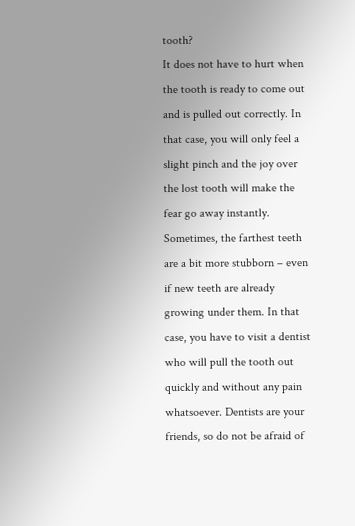tooth?
It does not have to hurt when the tooth is ready to come out and is pulled out correctly. In that case, you will only feel a slight pinch and the joy over the lost tooth will make the fear go away instantly. Sometimes, the farthest teeth are a bit more stubborn – even if new teeth are already growing under them. In that case, you have to visit a dentist who will pull the tooth out quickly and without any pain whatsoever. Dentists are your friends, so do not be afraid of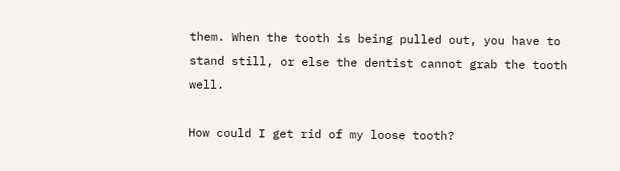them. When the tooth is being pulled out, you have to stand still, or else the dentist cannot grab the tooth well.

How could I get rid of my loose tooth?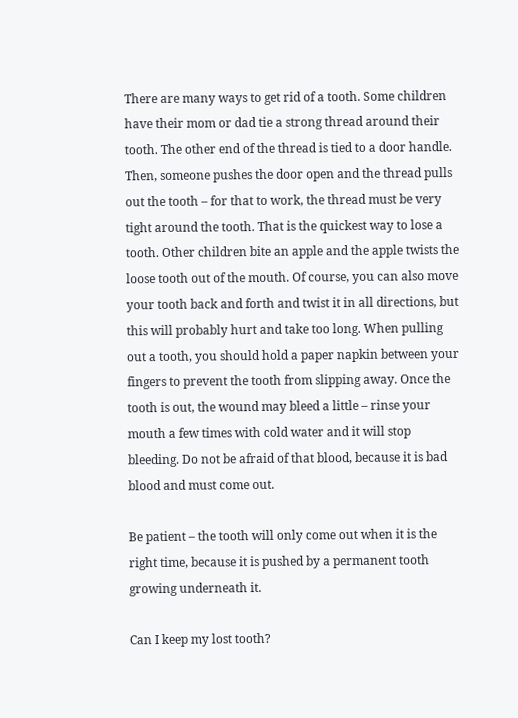There are many ways to get rid of a tooth. Some children have their mom or dad tie a strong thread around their tooth. The other end of the thread is tied to a door handle. Then, someone pushes the door open and the thread pulls out the tooth – for that to work, the thread must be very tight around the tooth. That is the quickest way to lose a tooth. Other children bite an apple and the apple twists the loose tooth out of the mouth. Of course, you can also move your tooth back and forth and twist it in all directions, but this will probably hurt and take too long. When pulling out a tooth, you should hold a paper napkin between your fingers to prevent the tooth from slipping away. Once the tooth is out, the wound may bleed a little – rinse your mouth a few times with cold water and it will stop bleeding. Do not be afraid of that blood, because it is bad blood and must come out.

Be patient – the tooth will only come out when it is the right time, because it is pushed by a permanent tooth growing underneath it.

Can I keep my lost tooth?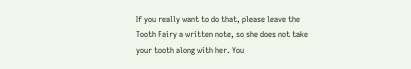If you really want to do that, please leave the Tooth Fairy a written note, so she does not take your tooth along with her. You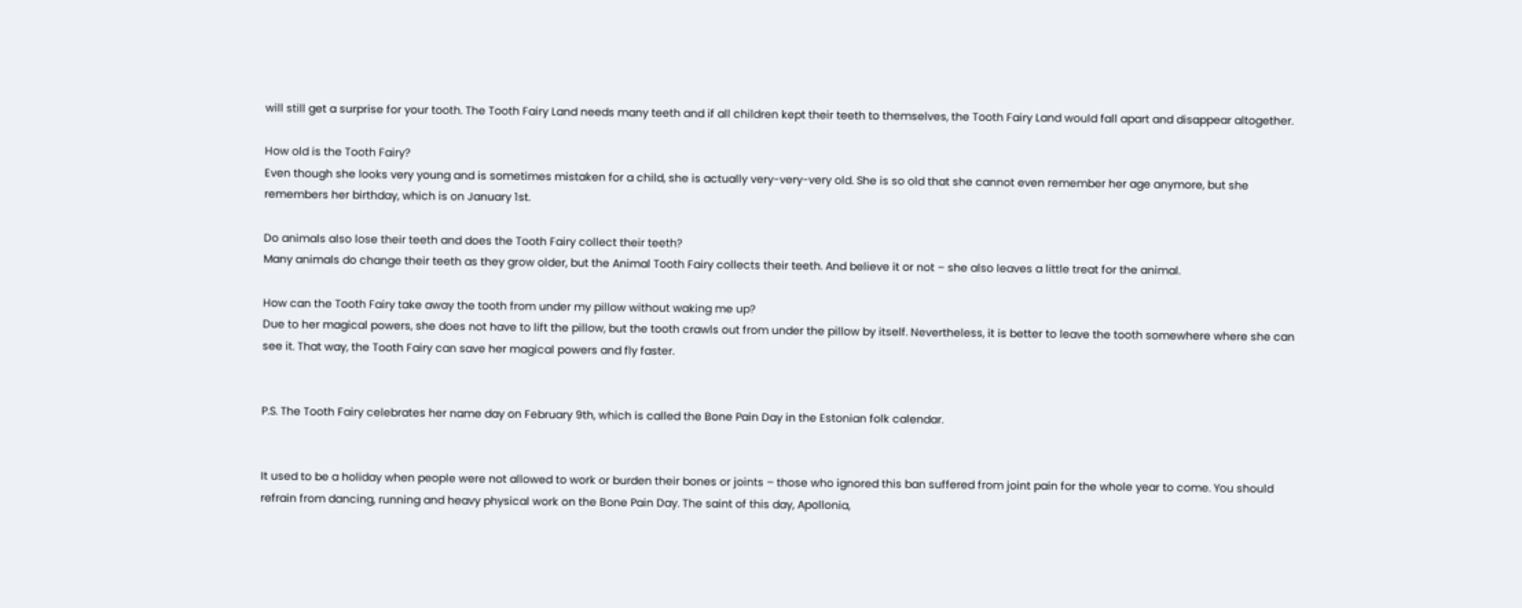will still get a surprise for your tooth. The Tooth Fairy Land needs many teeth and if all children kept their teeth to themselves, the Tooth Fairy Land would fall apart and disappear altogether.

How old is the Tooth Fairy?
Even though she looks very young and is sometimes mistaken for a child, she is actually very-very-very old. She is so old that she cannot even remember her age anymore, but she remembers her birthday, which is on January 1st.

Do animals also lose their teeth and does the Tooth Fairy collect their teeth?
Many animals do change their teeth as they grow older, but the Animal Tooth Fairy collects their teeth. And believe it or not – she also leaves a little treat for the animal.

How can the Tooth Fairy take away the tooth from under my pillow without waking me up?
Due to her magical powers, she does not have to lift the pillow, but the tooth crawls out from under the pillow by itself. Nevertheless, it is better to leave the tooth somewhere where she can see it. That way, the Tooth Fairy can save her magical powers and fly faster.


P.S. The Tooth Fairy celebrates her name day on February 9th, which is called the Bone Pain Day in the Estonian folk calendar.


It used to be a holiday when people were not allowed to work or burden their bones or joints – those who ignored this ban suffered from joint pain for the whole year to come. You should refrain from dancing, running and heavy physical work on the Bone Pain Day. The saint of this day, Apollonia,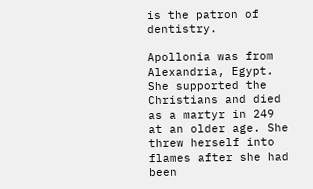is the patron of dentistry.

Apollonia was from Alexandria, Egypt. She supported the Christians and died as a martyr in 249 at an older age. She threw herself into flames after she had been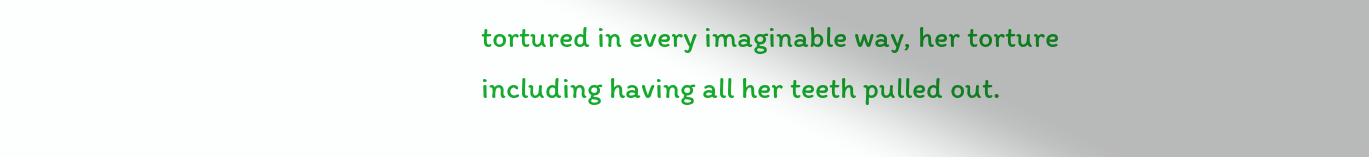tortured in every imaginable way, her torture including having all her teeth pulled out.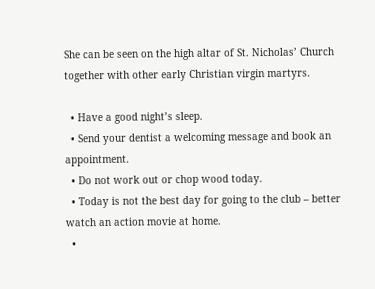She can be seen on the high altar of St. Nicholas’ Church together with other early Christian virgin martyrs.

  • Have a good night’s sleep.
  • Send your dentist a welcoming message and book an appointment.
  • Do not work out or chop wood today.
  • Today is not the best day for going to the club – better watch an action movie at home.
  •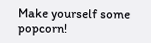Make yourself some popcorn!